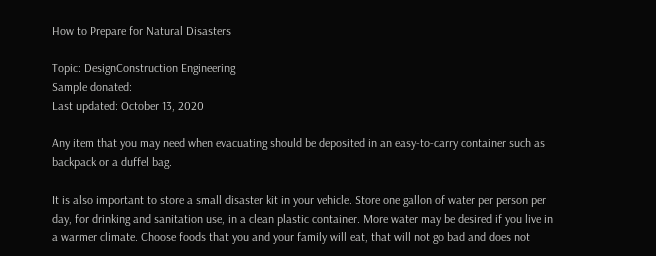How to Prepare for Natural Disasters

Topic: DesignConstruction Engineering
Sample donated:
Last updated: October 13, 2020

Any item that you may need when evacuating should be deposited in an easy-to-carry container such as backpack or a duffel bag.

It is also important to store a small disaster kit in your vehicle. Store one gallon of water per person per day, for drinking and sanitation use, in a clean plastic container. More water may be desired if you live in a warmer climate. Choose foods that you and your family will eat, that will not go bad and does not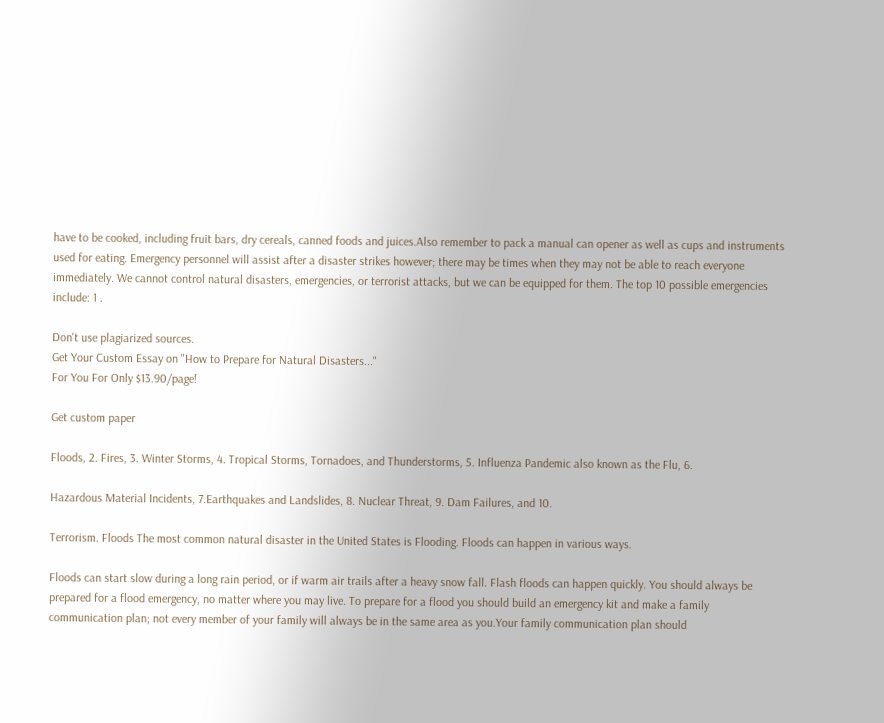have to be cooked, including fruit bars, dry cereals, canned foods and juices.Also remember to pack a manual can opener as well as cups and instruments used for eating. Emergency personnel will assist after a disaster strikes however; there may be times when they may not be able to reach everyone immediately. We cannot control natural disasters, emergencies, or terrorist attacks, but we can be equipped for them. The top 10 possible emergencies include: 1 .

Don't use plagiarized sources.
Get Your Custom Essay on "How to Prepare for Natural Disasters..."
For You For Only $13.90/page!

Get custom paper

Floods, 2. Fires, 3. Winter Storms, 4. Tropical Storms, Tornadoes, and Thunderstorms, 5. Influenza Pandemic also known as the Flu, 6.

Hazardous Material Incidents, 7.Earthquakes and Landslides, 8. Nuclear Threat, 9. Dam Failures, and 10.

Terrorism. Floods The most common natural disaster in the United States is Flooding. Floods can happen in various ways.

Floods can start slow during a long rain period, or if warm air trails after a heavy snow fall. Flash floods can happen quickly. You should always be prepared for a flood emergency, no matter where you may live. To prepare for a flood you should build an emergency kit and make a family communication plan; not every member of your family will always be in the same area as you.Your family communication plan should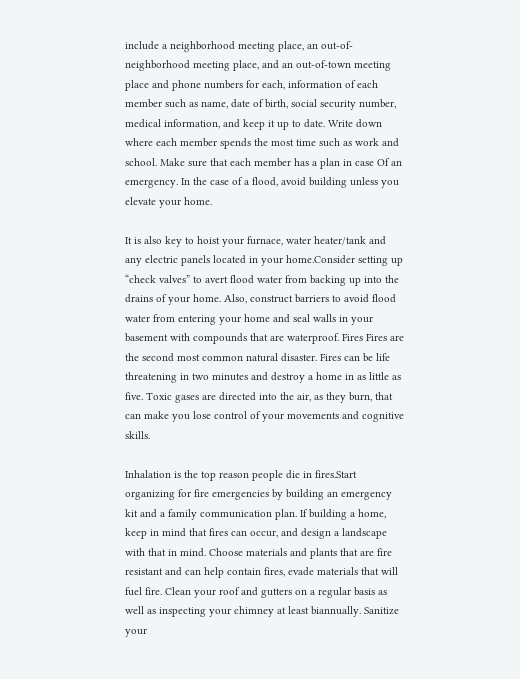include a neighborhood meeting place, an out-of-neighborhood meeting place, and an out-of-town meeting place and phone numbers for each, information of each member such as name, date of birth, social security number, medical information, and keep it up to date. Write down where each member spends the most time such as work and school. Make sure that each member has a plan in case Of an emergency. In the case of a flood, avoid building unless you elevate your home.

It is also key to hoist your furnace, water heater/tank and any electric panels located in your home.Consider setting up “check valves” to avert flood water from backing up into the drains of your home. Also, construct barriers to avoid flood water from entering your home and seal walls in your basement with compounds that are waterproof. Fires Fires are the second most common natural disaster. Fires can be life threatening in two minutes and destroy a home in as little as five. Toxic gases are directed into the air, as they burn, that can make you lose control of your movements and cognitive skills.

Inhalation is the top reason people die in fires.Start organizing for fire emergencies by building an emergency kit and a family communication plan. If building a home, keep in mind that fires can occur, and design a landscape with that in mind. Choose materials and plants that are fire resistant and can help contain fires, evade materials that will fuel fire. Clean your roof and gutters on a regular basis as well as inspecting your chimney at least biannually. Sanitize your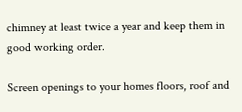chimney at least twice a year and keep them in good working order.

Screen openings to your homes floors, roof and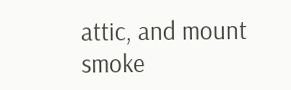attic, and mount smoke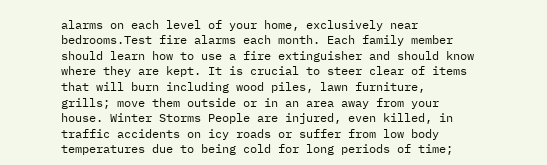alarms on each level of your home, exclusively near bedrooms.Test fire alarms each month. Each family member should learn how to use a fire extinguisher and should know where they are kept. It is crucial to steer clear of items that will burn including wood piles, lawn furniture, grills; move them outside or in an area away from your house. Winter Storms People are injured, even killed, in traffic accidents on icy roads or suffer from low body temperatures due to being cold for long periods of time;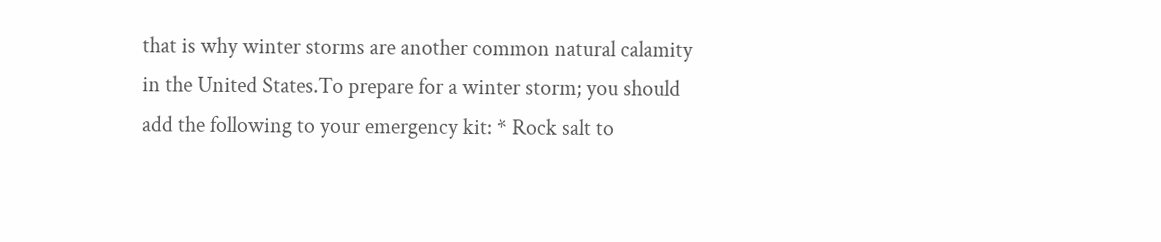that is why winter storms are another common natural calamity in the United States.To prepare for a winter storm; you should add the following to your emergency kit: * Rock salt to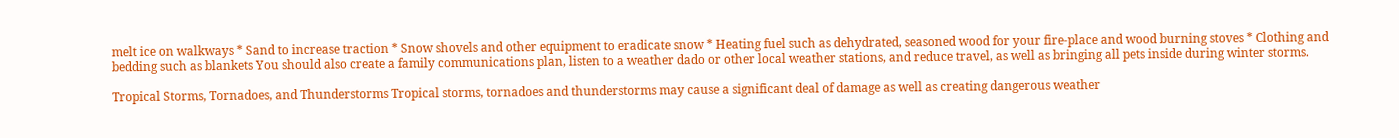melt ice on walkways * Sand to increase traction * Snow shovels and other equipment to eradicate snow * Heating fuel such as dehydrated, seasoned wood for your fire-place and wood burning stoves * Clothing and bedding such as blankets You should also create a family communications plan, listen to a weather dado or other local weather stations, and reduce travel, as well as bringing all pets inside during winter storms.

Tropical Storms, Tornadoes, and Thunderstorms Tropical storms, tornadoes and thunderstorms may cause a significant deal of damage as well as creating dangerous weather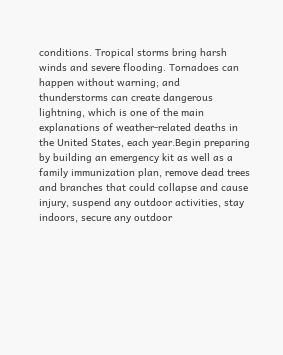conditions. Tropical storms bring harsh winds and severe flooding. Tornadoes can happen without warning; and thunderstorms can create dangerous lightning, which is one of the main explanations of weather-related deaths in the United States, each year.Begin preparing by building an emergency kit as well as a family immunization plan, remove dead trees and branches that could collapse and cause injury, suspend any outdoor activities, stay indoors, secure any outdoor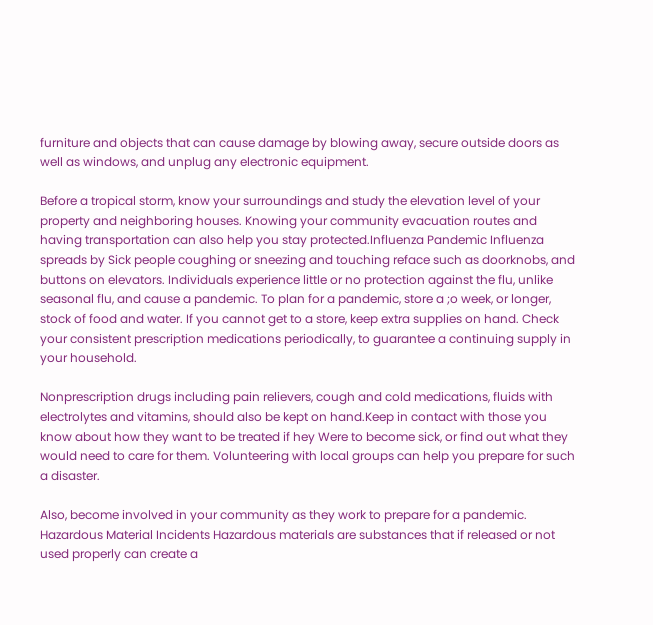furniture and objects that can cause damage by blowing away, secure outside doors as well as windows, and unplug any electronic equipment.

Before a tropical storm, know your surroundings and study the elevation level of your property and neighboring houses. Knowing your community evacuation routes and having transportation can also help you stay protected.Influenza Pandemic Influenza spreads by Sick people coughing or sneezing and touching reface such as doorknobs, and buttons on elevators. Individuals experience little or no protection against the flu, unlike seasonal flu, and cause a pandemic. To plan for a pandemic, store a ;o week, or longer, stock of food and water. If you cannot get to a store, keep extra supplies on hand. Check your consistent prescription medications periodically, to guarantee a continuing supply in your household.

Nonprescription drugs including pain relievers, cough and cold medications, fluids with electrolytes and vitamins, should also be kept on hand.Keep in contact with those you know about how they want to be treated if hey Were to become sick, or find out what they would need to care for them. Volunteering with local groups can help you prepare for such a disaster.

Also, become involved in your community as they work to prepare for a pandemic. Hazardous Material Incidents Hazardous materials are substances that if released or not used properly can create a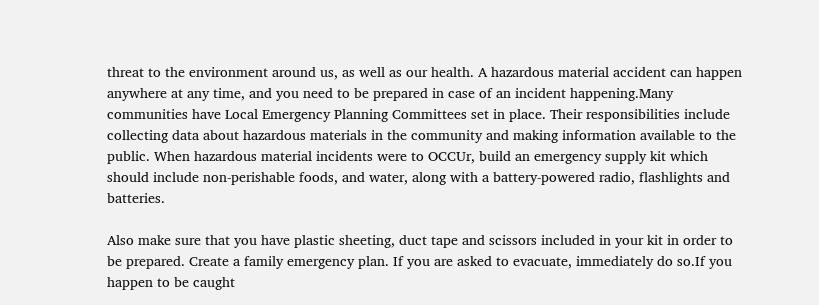threat to the environment around us, as well as our health. A hazardous material accident can happen anywhere at any time, and you need to be prepared in case of an incident happening.Many communities have Local Emergency Planning Committees set in place. Their responsibilities include collecting data about hazardous materials in the community and making information available to the public. When hazardous material incidents were to OCCUr, build an emergency supply kit which should include non-perishable foods, and water, along with a battery-powered radio, flashlights and batteries.

Also make sure that you have plastic sheeting, duct tape and scissors included in your kit in order to be prepared. Create a family emergency plan. If you are asked to evacuate, immediately do so.If you happen to be caught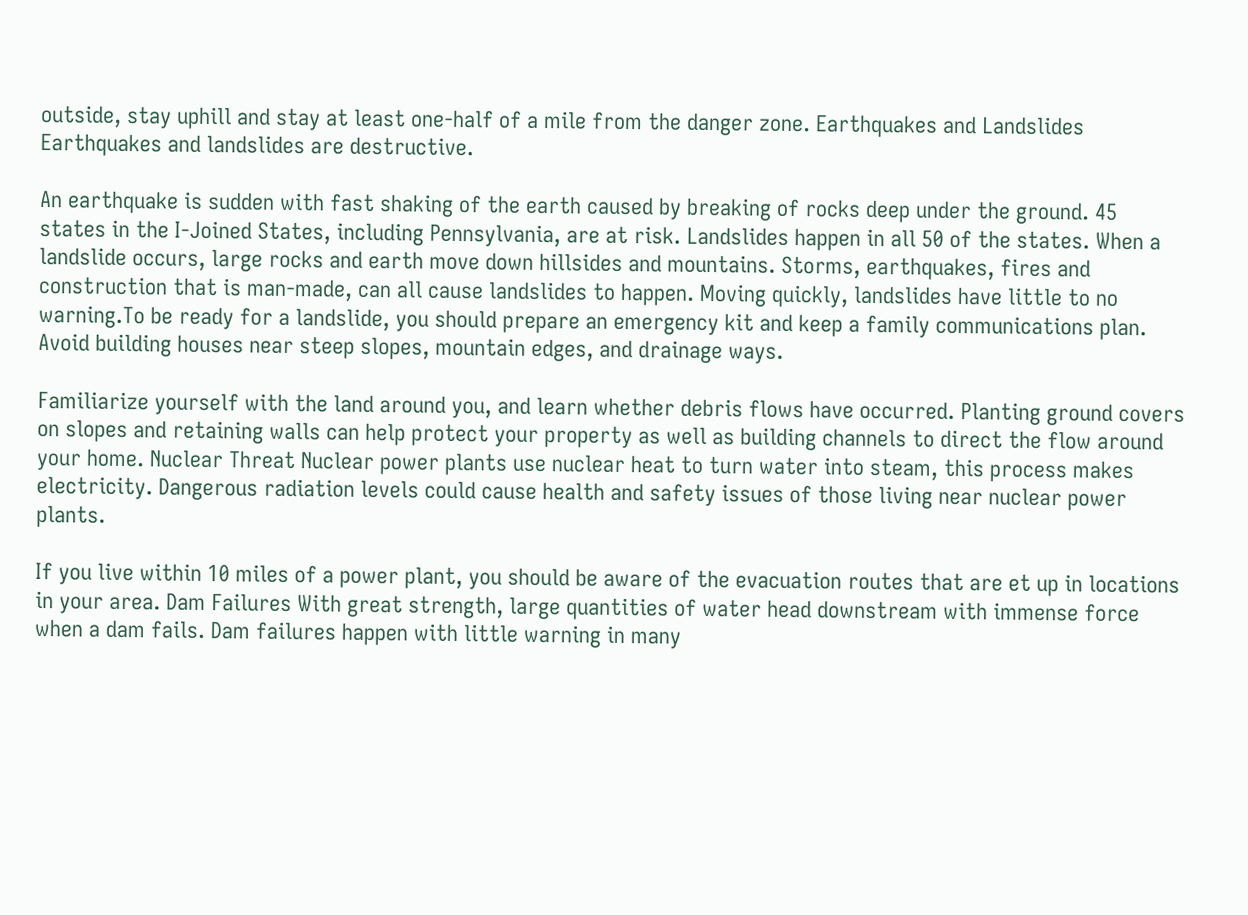outside, stay uphill and stay at least one-half of a mile from the danger zone. Earthquakes and Landslides Earthquakes and landslides are destructive.

An earthquake is sudden with fast shaking of the earth caused by breaking of rocks deep under the ground. 45 states in the I-Joined States, including Pennsylvania, are at risk. Landslides happen in all 50 of the states. When a landslide occurs, large rocks and earth move down hillsides and mountains. Storms, earthquakes, fires and construction that is man-made, can all cause landslides to happen. Moving quickly, landslides have little to no warning.To be ready for a landslide, you should prepare an emergency kit and keep a family communications plan. Avoid building houses near steep slopes, mountain edges, and drainage ways.

Familiarize yourself with the land around you, and learn whether debris flows have occurred. Planting ground covers on slopes and retaining walls can help protect your property as well as building channels to direct the flow around your home. Nuclear Threat Nuclear power plants use nuclear heat to turn water into steam, this process makes electricity. Dangerous radiation levels could cause health and safety issues of those living near nuclear power plants.

If you live within 10 miles of a power plant, you should be aware of the evacuation routes that are et up in locations in your area. Dam Failures With great strength, large quantities of water head downstream with immense force when a dam fails. Dam failures happen with little warning in many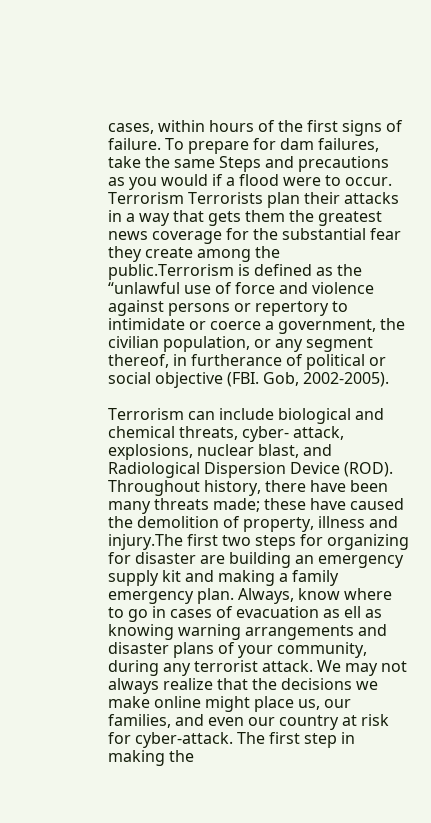cases, within hours of the first signs of failure. To prepare for dam failures, take the same Steps and precautions as you would if a flood were to occur. Terrorism Terrorists plan their attacks in a way that gets them the greatest news coverage for the substantial fear they create among the public.Terrorism is defined as the “unlawful use of force and violence against persons or repertory to intimidate or coerce a government, the civilian population, or any segment thereof, in furtherance of political or social objective (FBI. Gob, 2002-2005).

Terrorism can include biological and chemical threats, cyber- attack, explosions, nuclear blast, and Radiological Dispersion Device (ROD). Throughout history, there have been many threats made; these have caused the demolition of property, illness and injury.The first two steps for organizing for disaster are building an emergency supply kit and making a family emergency plan. Always, know where to go in cases of evacuation as ell as knowing warning arrangements and disaster plans of your community, during any terrorist attack. We may not always realize that the decisions we make online might place us, our families, and even our country at risk for cyber-attack. The first step in making the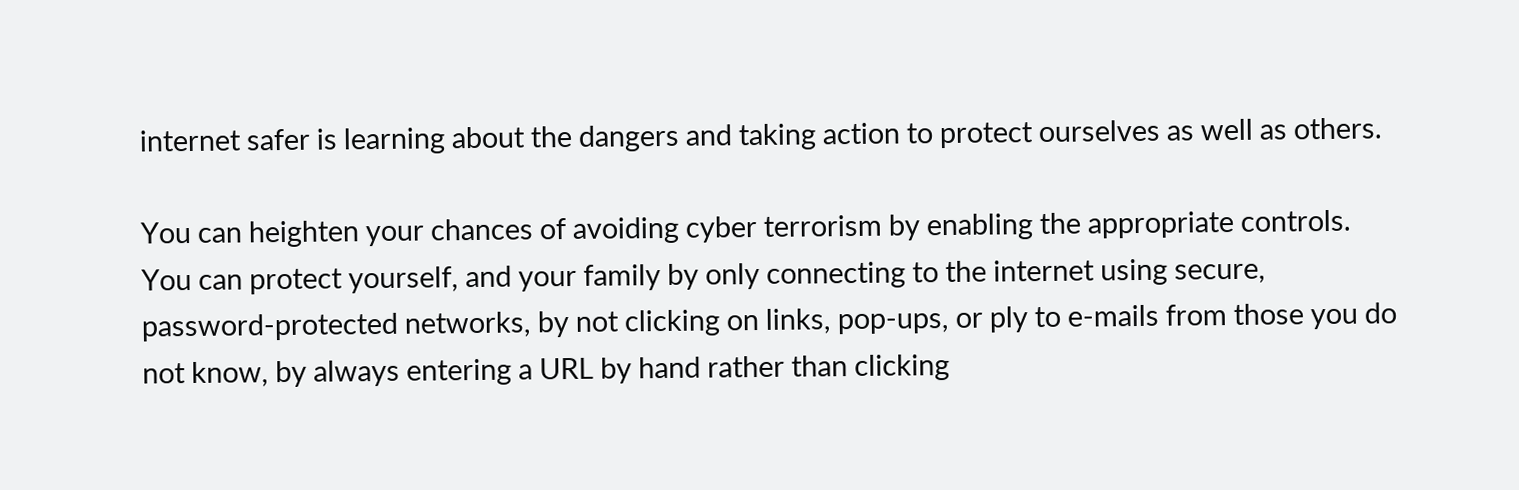internet safer is learning about the dangers and taking action to protect ourselves as well as others.

You can heighten your chances of avoiding cyber terrorism by enabling the appropriate controls. You can protect yourself, and your family by only connecting to the internet using secure, password-protected networks, by not clicking on links, pop-ups, or ply to e-mails from those you do not know, by always entering a URL by hand rather than clicking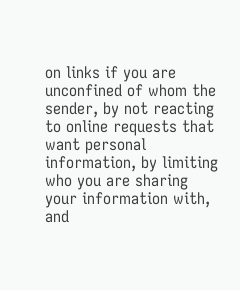on links if you are unconfined of whom the sender, by not reacting to online requests that want personal information, by limiting who you are sharing your information with, and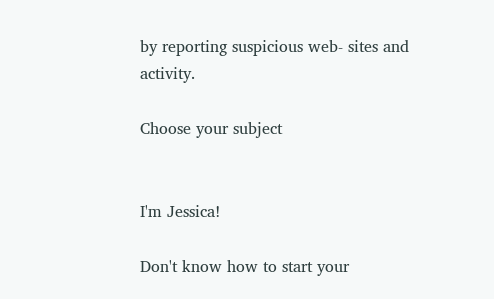by reporting suspicious web- sites and activity.

Choose your subject


I'm Jessica!

Don't know how to start your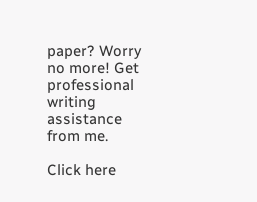paper? Worry no more! Get professional writing assistance from me.

Click here